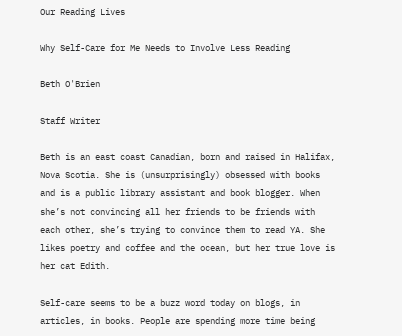Our Reading Lives

Why Self-Care for Me Needs to Involve Less Reading

Beth O'Brien

Staff Writer

Beth is an east coast Canadian, born and raised in Halifax, Nova Scotia. She is (unsurprisingly) obsessed with books and is a public library assistant and book blogger. When she’s not convincing all her friends to be friends with each other, she’s trying to convince them to read YA. She likes poetry and coffee and the ocean, but her true love is her cat Edith.

Self-care seems to be a buzz word today on blogs, in articles, in books. People are spending more time being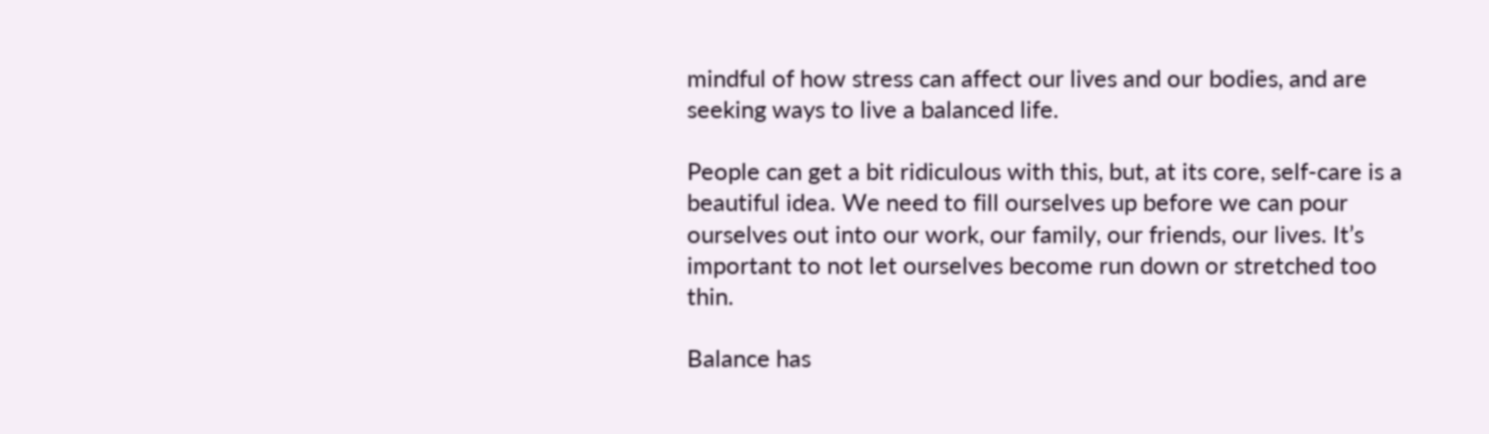mindful of how stress can affect our lives and our bodies, and are seeking ways to live a balanced life.

People can get a bit ridiculous with this, but, at its core, self-care is a beautiful idea. We need to fill ourselves up before we can pour ourselves out into our work, our family, our friends, our lives. It’s important to not let ourselves become run down or stretched too thin.

Balance has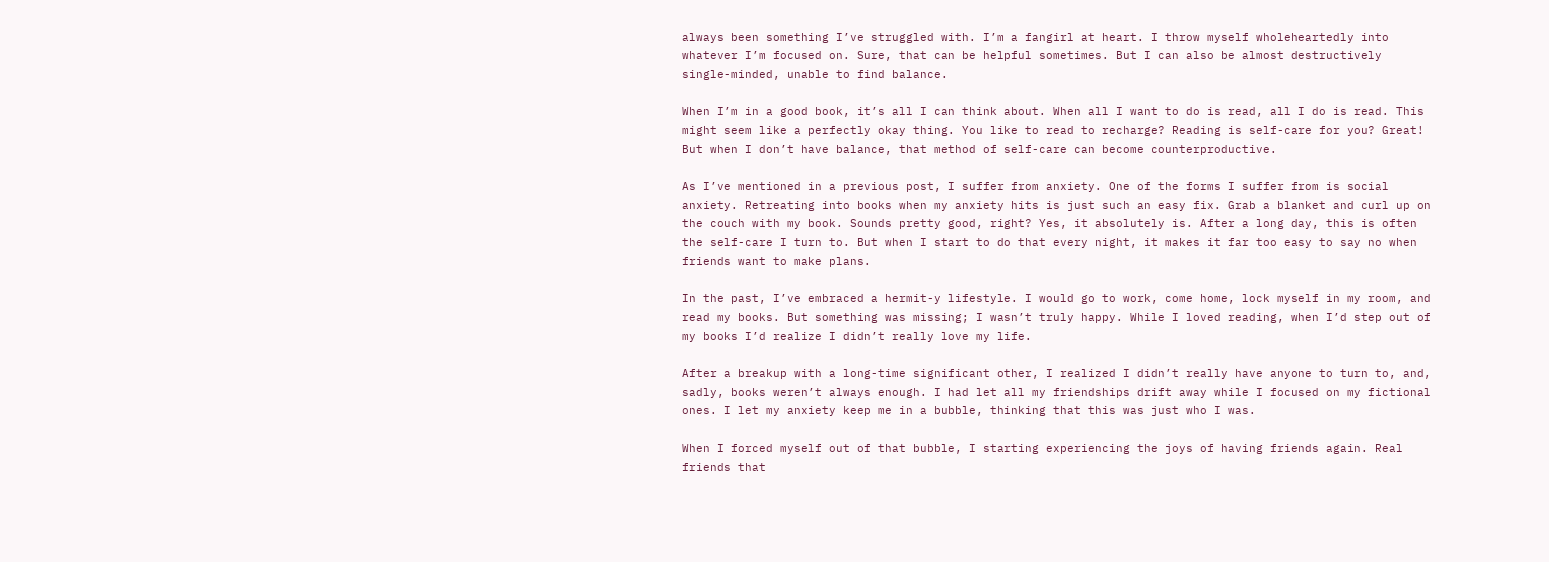always been something I’ve struggled with. I’m a fangirl at heart. I throw myself wholeheartedly into whatever I’m focused on. Sure, that can be helpful sometimes. But I can also be almost destructively single-minded, unable to find balance.

When I’m in a good book, it’s all I can think about. When all I want to do is read, all I do is read. This might seem like a perfectly okay thing. You like to read to recharge? Reading is self-care for you? Great! But when I don’t have balance, that method of self-care can become counterproductive.

As I’ve mentioned in a previous post, I suffer from anxiety. One of the forms I suffer from is social anxiety. Retreating into books when my anxiety hits is just such an easy fix. Grab a blanket and curl up on the couch with my book. Sounds pretty good, right? Yes, it absolutely is. After a long day, this is often the self-care I turn to. But when I start to do that every night, it makes it far too easy to say no when friends want to make plans.

In the past, I’ve embraced a hermit-y lifestyle. I would go to work, come home, lock myself in my room, and read my books. But something was missing; I wasn’t truly happy. While I loved reading, when I’d step out of my books I’d realize I didn’t really love my life.

After a breakup with a long-time significant other, I realized I didn’t really have anyone to turn to, and, sadly, books weren’t always enough. I had let all my friendships drift away while I focused on my fictional ones. I let my anxiety keep me in a bubble, thinking that this was just who I was.

When I forced myself out of that bubble, I starting experiencing the joys of having friends again. Real friends that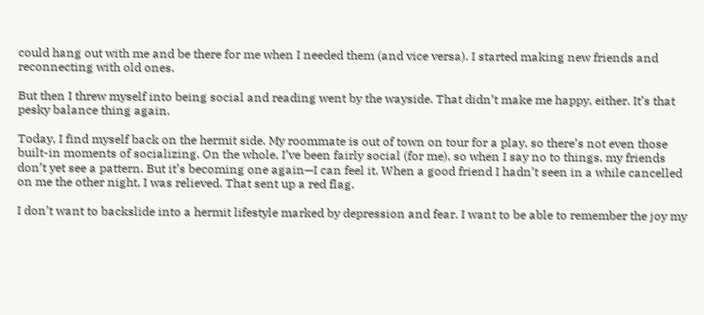could hang out with me and be there for me when I needed them (and vice versa). I started making new friends and reconnecting with old ones.

But then I threw myself into being social and reading went by the wayside. That didn’t make me happy, either. It’s that pesky balance thing again.

Today, I find myself back on the hermit side. My roommate is out of town on tour for a play, so there’s not even those built-in moments of socializing. On the whole, I’ve been fairly social (for me), so when I say no to things, my friends don’t yet see a pattern. But it’s becoming one again—I can feel it. When a good friend I hadn’t seen in a while cancelled on me the other night, I was relieved. That sent up a red flag.

I don’t want to backslide into a hermit lifestyle marked by depression and fear. I want to be able to remember the joy my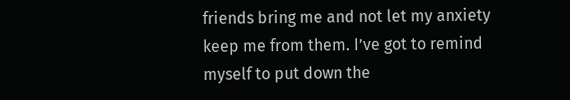friends bring me and not let my anxiety keep me from them. I’ve got to remind myself to put down the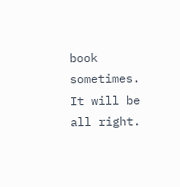book sometimes. It will be all right.